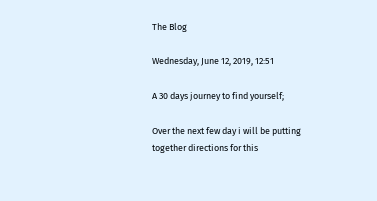The Blog

Wednesday, June 12, 2019, 12:51

A 30 days journey to find yourself;

Over the next few day i will be putting together directions for this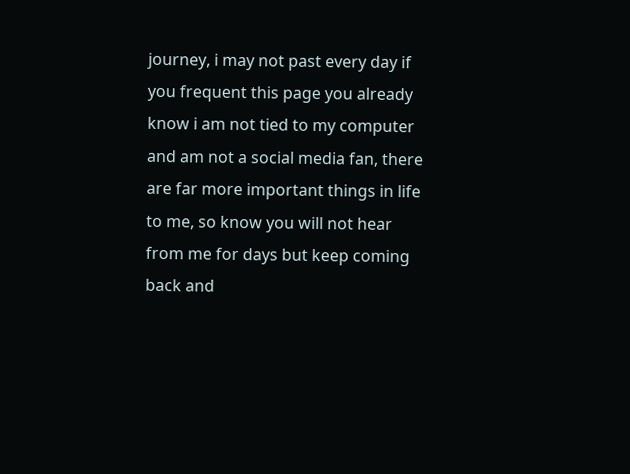journey, i may not past every day if you frequent this page you already know i am not tied to my computer and am not a social media fan, there are far more important things in life to me, so know you will not hear from me for days but keep coming back and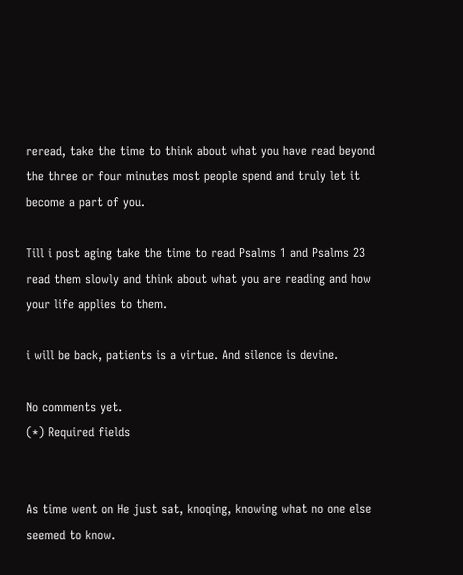reread, take the time to think about what you have read beyond the three or four minutes most people spend and truly let it become a part of you.

Till i post aging take the time to read Psalms 1 and Psalms 23 read them slowly and think about what you are reading and how your life applies to them.

i will be back, patients is a virtue. And silence is devine.

No comments yet.
(*) Required fields


As time went on He just sat, knoqing, knowing what no one else seemed to know.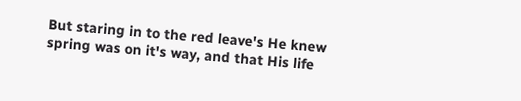But staring in to the red leave's He knew spring was on it's way, and that His life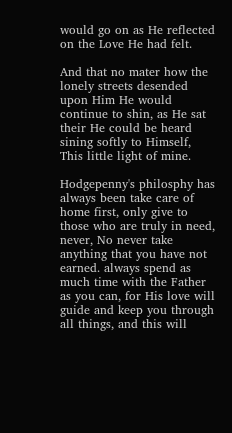would go on as He reflected on the Love He had felt.

And that no mater how the lonely streets desended upon Him He would continue to shin, as He sat their He could be heard sining softly to Himself,   This little light of mine.

Hodgepenny's philosphy has always been take care of home first, only give to those who are truly in need, never, No never take anything that you have not earned. always spend as much time with the Father as you can, for His love will guide and keep you through all things, and this will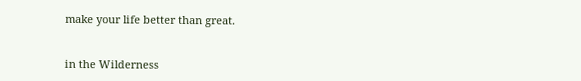make your life better than great.


in the Wilderness